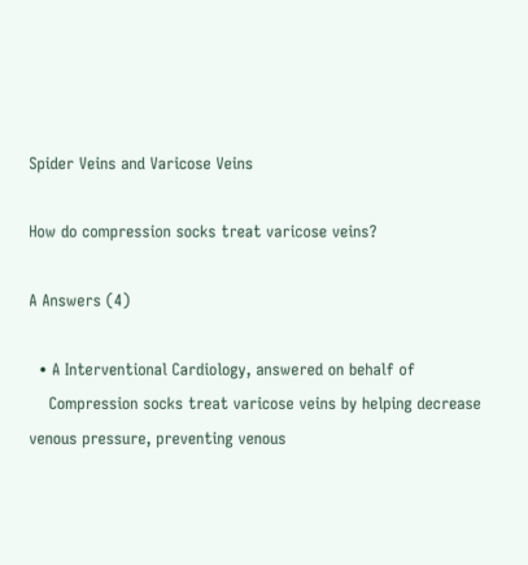Spider Veins and Varicose Veins

How do compression socks treat varicose veins?

A Answers (4)

  • A Interventional Cardiology, answered on behalf of
    Compression socks treat varicose veins by helping decrease venous pressure, preventing venous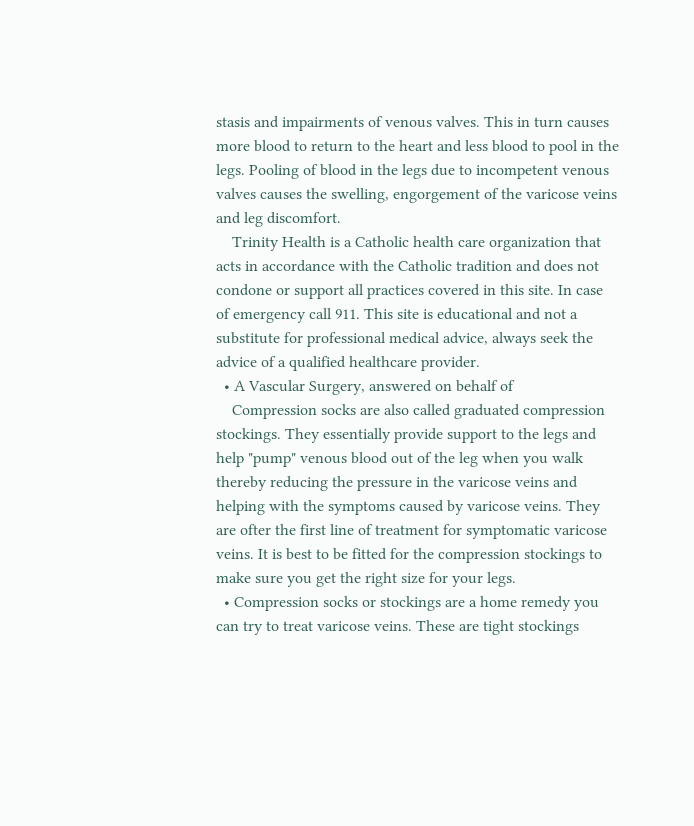stasis and impairments of venous valves. This in turn causes more blood to return to the heart and less blood to pool in the legs. Pooling of blood in the legs due to incompetent venous valves causes the swelling, engorgement of the varicose veins and leg discomfort.
    Trinity Health is a Catholic health care organization that acts in accordance with the Catholic tradition and does not condone or support all practices covered in this site. In case of emergency call 911. This site is educational and not a substitute for professional medical advice, always seek the advice of a qualified healthcare provider.
  • A Vascular Surgery, answered on behalf of
    Compression socks are also called graduated compression stockings. They essentially provide support to the legs and help "pump" venous blood out of the leg when you walk thereby reducing the pressure in the varicose veins and helping with the symptoms caused by varicose veins. They are ofter the first line of treatment for symptomatic varicose veins. It is best to be fitted for the compression stockings to make sure you get the right size for your legs.
  • Compression socks or stockings are a home remedy you can try to treat varicose veins. These are tight stockings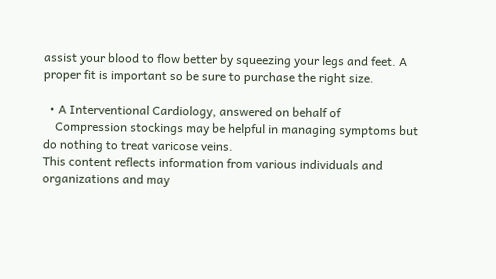assist your blood to flow better by squeezing your legs and feet. A proper fit is important so be sure to purchase the right size.

  • A Interventional Cardiology, answered on behalf of
    Compression stockings may be helpful in managing symptoms but do nothing to treat varicose veins.
This content reflects information from various individuals and organizations and may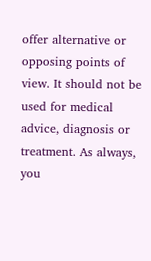offer alternative or opposing points of view. It should not be used for medical advice, diagnosis or treatment. As always, you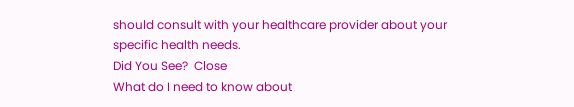should consult with your healthcare provider about your specific health needs.
Did You See?  Close
What do I need to know about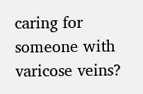caring for someone with varicose veins?